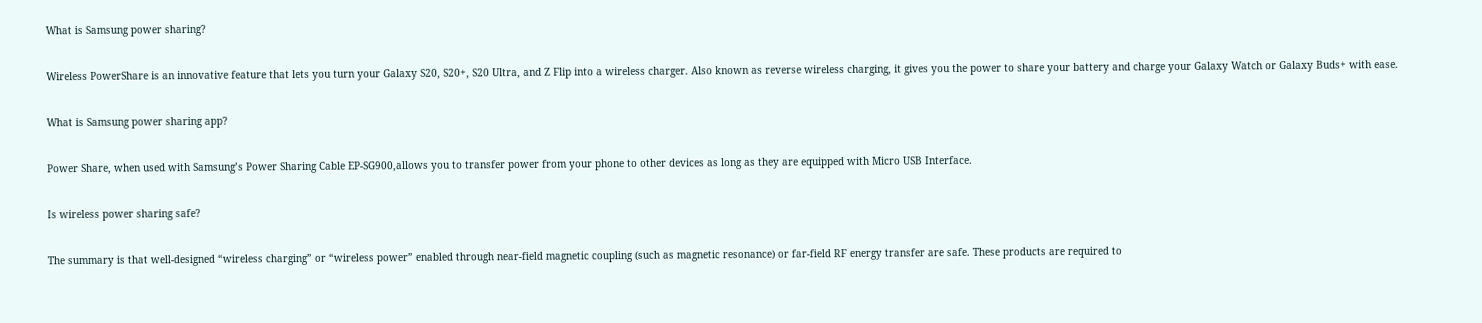What is Samsung power sharing?

Wireless PowerShare is an innovative feature that lets you turn your Galaxy S20, S20+, S20 Ultra, and Z Flip into a wireless charger. Also known as reverse wireless charging, it gives you the power to share your battery and charge your Galaxy Watch or Galaxy Buds+ with ease.

What is Samsung power sharing app?

Power Share, when used with Samsung’s Power Sharing Cable EP-SG900,allows you to transfer power from your phone to other devices as long as they are equipped with Micro USB Interface.

Is wireless power sharing safe?

The summary is that well-designed “wireless charging” or “wireless power” enabled through near-field magnetic coupling (such as magnetic resonance) or far-field RF energy transfer are safe. These products are required to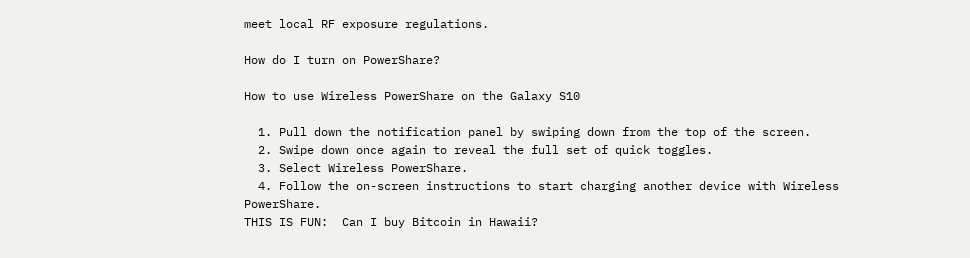meet local RF exposure regulations.

How do I turn on PowerShare?

How to use Wireless PowerShare on the Galaxy S10

  1. Pull down the notification panel by swiping down from the top of the screen.
  2. Swipe down once again to reveal the full set of quick toggles.
  3. Select Wireless PowerShare.
  4. Follow the on-screen instructions to start charging another device with Wireless PowerShare.
THIS IS FUN:  Can I buy Bitcoin in Hawaii?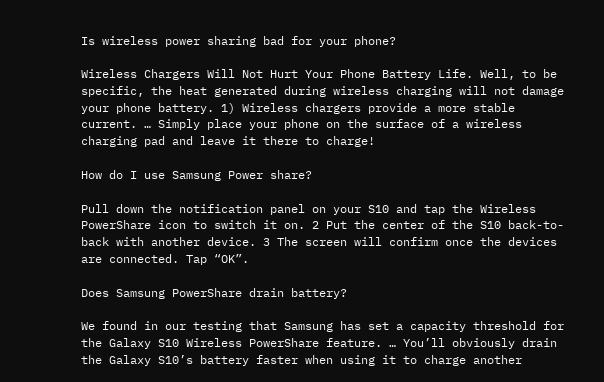Is wireless power sharing bad for your phone?

Wireless Chargers Will Not Hurt Your Phone Battery Life. Well, to be specific, the heat generated during wireless charging will not damage your phone battery. 1) Wireless chargers provide a more stable current. … Simply place your phone on the surface of a wireless charging pad and leave it there to charge!

How do I use Samsung Power share?

Pull down the notification panel on your S10 and tap the Wireless PowerShare icon to switch it on. 2 Put the center of the S10 back-to-back with another device. 3 The screen will confirm once the devices are connected. Tap “OK”.

Does Samsung PowerShare drain battery?

We found in our testing that Samsung has set a capacity threshold for the Galaxy S10 Wireless PowerShare feature. … You’ll obviously drain the Galaxy S10’s battery faster when using it to charge another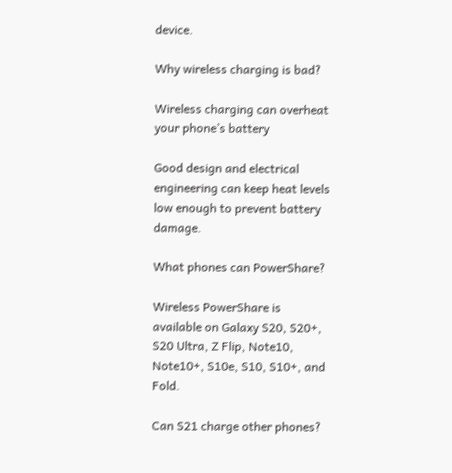device.

Why wireless charging is bad?

Wireless charging can overheat your phone’s battery

Good design and electrical engineering can keep heat levels low enough to prevent battery damage.

What phones can PowerShare?

Wireless PowerShare is available on Galaxy S20, S20+, S20 Ultra, Z Flip, Note10, Note10+, S10e, S10, S10+, and Fold.

Can S21 charge other phones?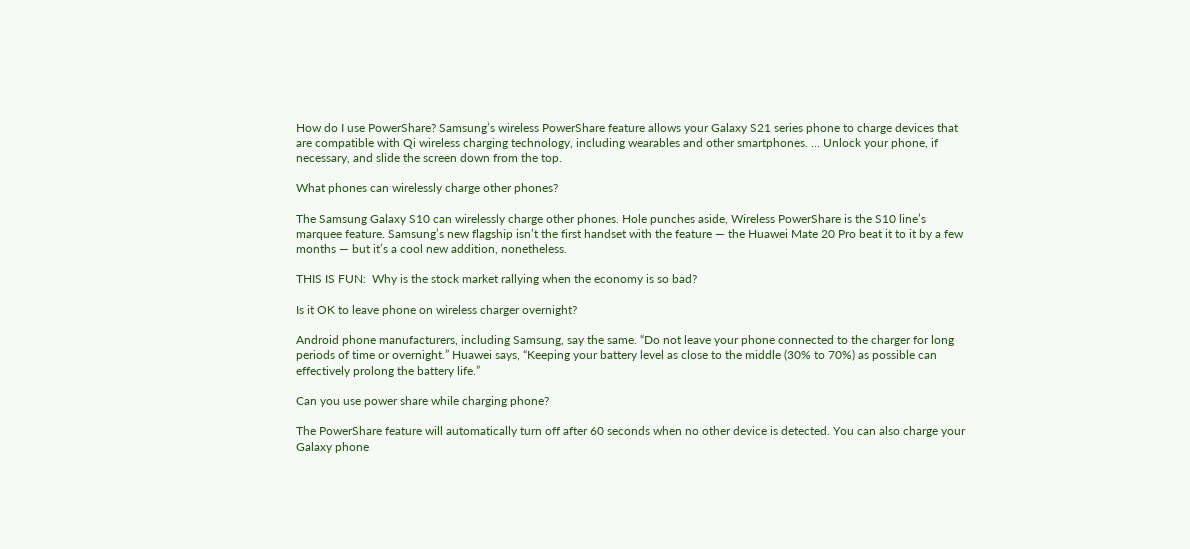How do I use PowerShare? Samsung’s wireless PowerShare feature allows your Galaxy S21 series phone to charge devices that are compatible with Qi wireless charging technology, including wearables and other smartphones. … Unlock your phone, if necessary, and slide the screen down from the top.

What phones can wirelessly charge other phones?

The Samsung Galaxy S10 can wirelessly charge other phones. Hole punches aside, Wireless PowerShare is the S10 line’s marquee feature. Samsung’s new flagship isn’t the first handset with the feature — the Huawei Mate 20 Pro beat it to it by a few months — but it’s a cool new addition, nonetheless.

THIS IS FUN:  Why is the stock market rallying when the economy is so bad?

Is it OK to leave phone on wireless charger overnight?

Android phone manufacturers, including Samsung, say the same. “Do not leave your phone connected to the charger for long periods of time or overnight.” Huawei says, “Keeping your battery level as close to the middle (30% to 70%) as possible can effectively prolong the battery life.”

Can you use power share while charging phone?

The PowerShare feature will automatically turn off after 60 seconds when no other device is detected. You can also charge your Galaxy phone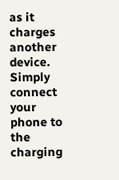as it charges another device. Simply connect your phone to the charging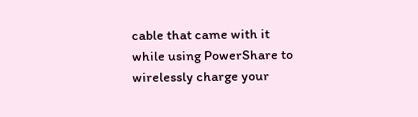cable that came with it while using PowerShare to wirelessly charge your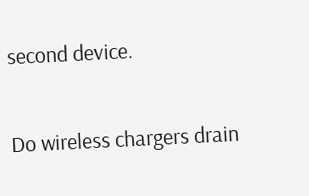second device.

Do wireless chargers drain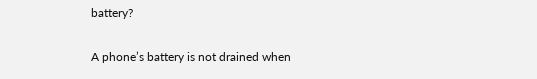battery?

A phone’s battery is not drained when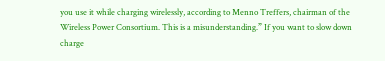you use it while charging wirelessly, according to Menno Treffers, chairman of the Wireless Power Consortium. This is a misunderstanding.” If you want to slow down charge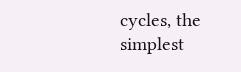cycles, the simplest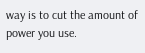way is to cut the amount of power you use.